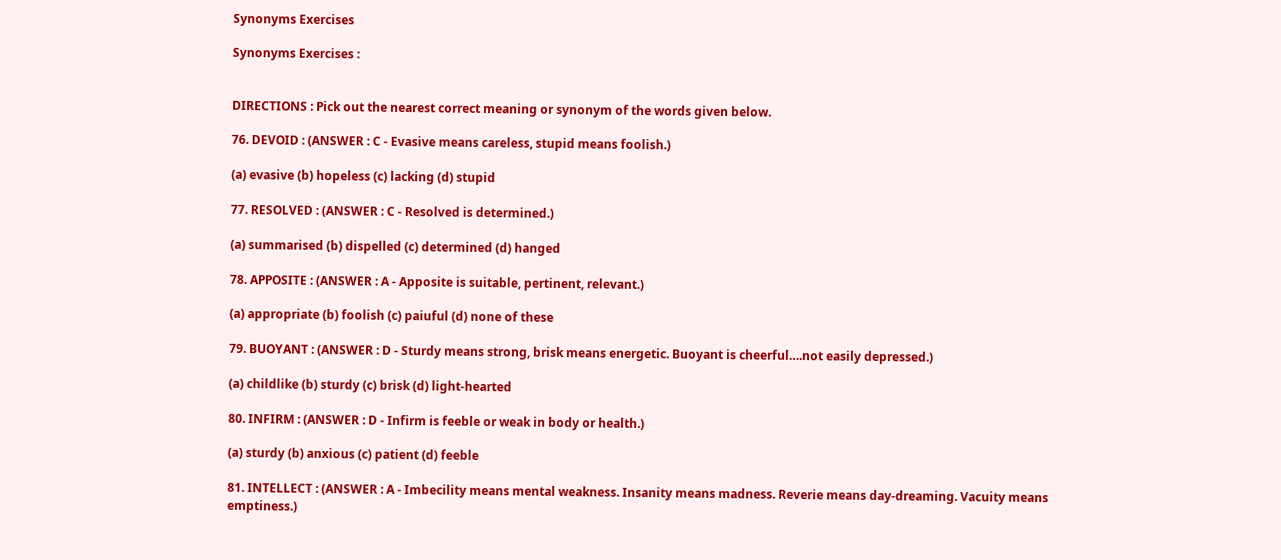Synonyms Exercises

Synonyms Exercises :


DIRECTIONS : Pick out the nearest correct meaning or synonym of the words given below.

76. DEVOID : (ANSWER : C - Evasive means careless, stupid means foolish.)

(a) evasive (b) hopeless (c) lacking (d) stupid

77. RESOLVED : (ANSWER : C - Resolved is determined.)

(a) summarised (b) dispelled (c) determined (d) hanged

78. APPOSITE : (ANSWER : A - Apposite is suitable, pertinent, relevant.)

(a) appropriate (b) foolish (c) paiuful (d) none of these

79. BUOYANT : (ANSWER : D - Sturdy means strong, brisk means energetic. Buoyant is cheerful….not easily depressed.)

(a) childlike (b) sturdy (c) brisk (d) light-hearted

80. INFIRM : (ANSWER : D - Infirm is feeble or weak in body or health.)

(a) sturdy (b) anxious (c) patient (d) feeble

81. INTELLECT : (ANSWER : A - Imbecility means mental weakness. Insanity means madness. Reverie means day-dreaming. Vacuity means emptiness.)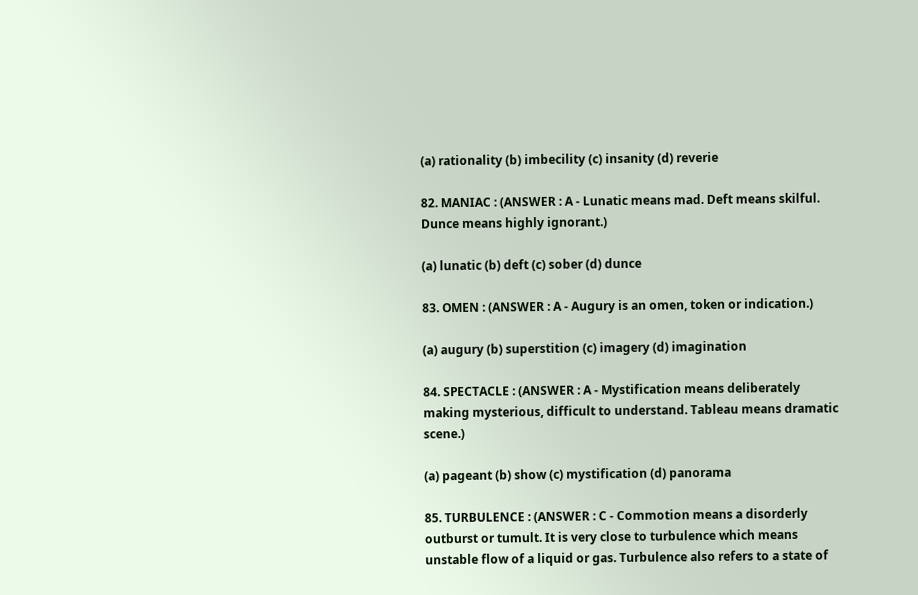(a) rationality (b) imbecility (c) insanity (d) reverie

82. MANIAC : (ANSWER : A - Lunatic means mad. Deft means skilful. Dunce means highly ignorant.)

(a) lunatic (b) deft (c) sober (d) dunce

83. OMEN : (ANSWER : A - Augury is an omen, token or indication.)

(a) augury (b) superstition (c) imagery (d) imagination

84. SPECTACLE : (ANSWER : A - Mystification means deliberately making mysterious, difficult to understand. Tableau means dramatic scene.)

(a) pageant (b) show (c) mystification (d) panorama

85. TURBULENCE : (ANSWER : C - Commotion means a disorderly outburst or tumult. It is very close to turbulence which means unstable flow of a liquid or gas. Turbulence also refers to a state of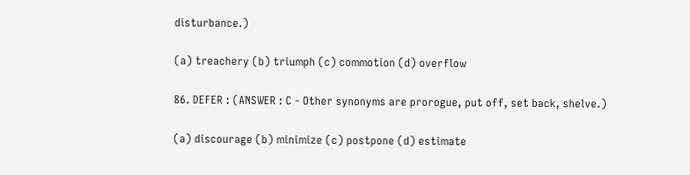disturbance.)

(a) treachery (b) triumph (c) commotion (d) overflow

86. DEFER : (ANSWER : C - Other synonyms are prorogue, put off, set back, shelve.)

(a) discourage (b) minimize (c) postpone (d) estimate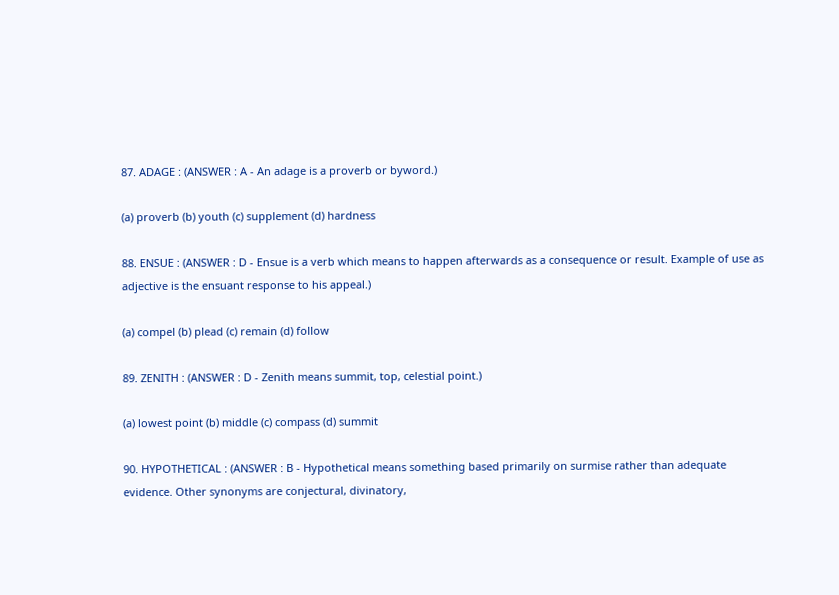87. ADAGE : (ANSWER : A - An adage is a proverb or byword.)

(a) proverb (b) youth (c) supplement (d) hardness

88. ENSUE : (ANSWER : D - Ensue is a verb which means to happen afterwards as a consequence or result. Example of use as adjective is the ensuant response to his appeal.)

(a) compel (b) plead (c) remain (d) follow

89. ZENITH : (ANSWER : D - Zenith means summit, top, celestial point.)

(a) lowest point (b) middle (c) compass (d) summit

90. HYPOTHETICAL : (ANSWER : B - Hypothetical means something based primarily on surmise rather than adequate evidence. Other synonyms are conjectural, divinatory,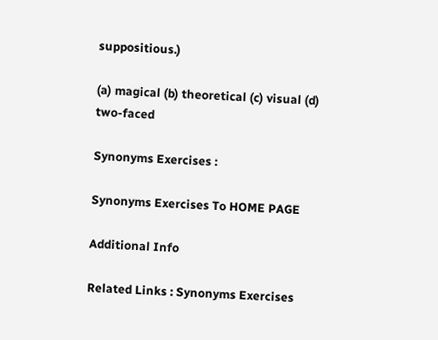suppositious.)

(a) magical (b) theoretical (c) visual (d) two-faced

Synonyms Exercises :

Synonyms Exercises To HOME PAGE

Additional Info

Related Links : Synonyms Exercises